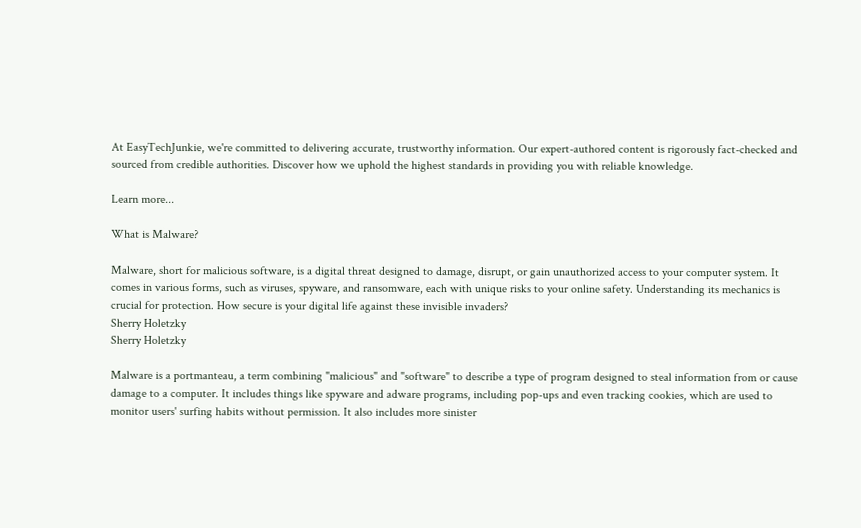At EasyTechJunkie, we're committed to delivering accurate, trustworthy information. Our expert-authored content is rigorously fact-checked and sourced from credible authorities. Discover how we uphold the highest standards in providing you with reliable knowledge.

Learn more...

What is Malware?

Malware, short for malicious software, is a digital threat designed to damage, disrupt, or gain unauthorized access to your computer system. It comes in various forms, such as viruses, spyware, and ransomware, each with unique risks to your online safety. Understanding its mechanics is crucial for protection. How secure is your digital life against these invisible invaders?
Sherry Holetzky
Sherry Holetzky

Malware is a portmanteau, a term combining "malicious" and "software" to describe a type of program designed to steal information from or cause damage to a computer. It includes things like spyware and adware programs, including pop-ups and even tracking cookies, which are used to monitor users' surfing habits without permission. It also includes more sinister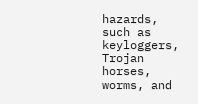hazards, such as keyloggers, Trojan horses, worms, and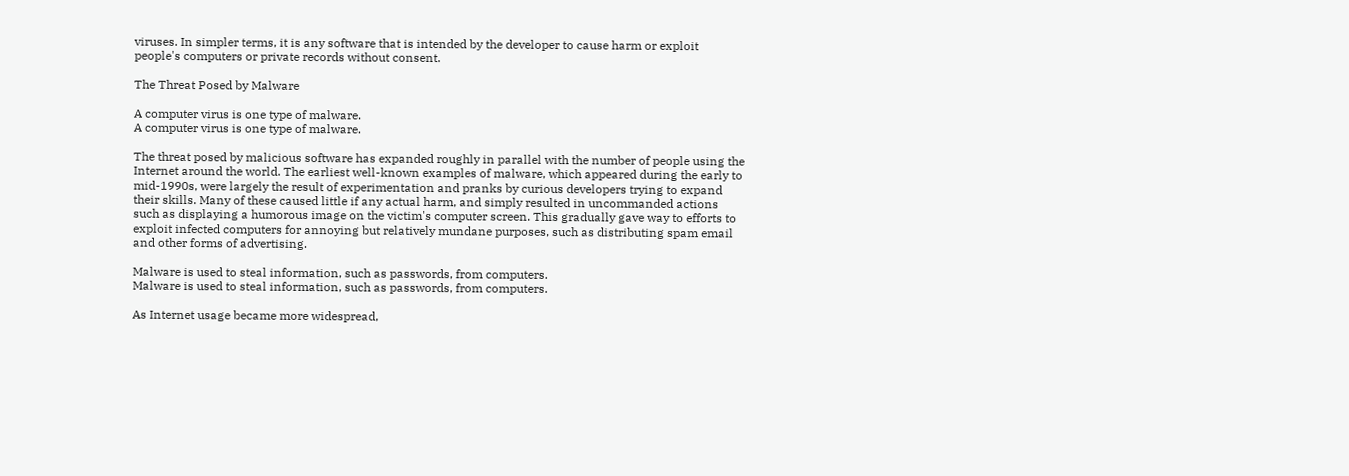viruses. In simpler terms, it is any software that is intended by the developer to cause harm or exploit people's computers or private records without consent.

The Threat Posed by Malware

A computer virus is one type of malware.
A computer virus is one type of malware.

The threat posed by malicious software has expanded roughly in parallel with the number of people using the Internet around the world. The earliest well-known examples of malware, which appeared during the early to mid-1990s, were largely the result of experimentation and pranks by curious developers trying to expand their skills. Many of these caused little if any actual harm, and simply resulted in uncommanded actions such as displaying a humorous image on the victim's computer screen. This gradually gave way to efforts to exploit infected computers for annoying but relatively mundane purposes, such as distributing spam email and other forms of advertising.

Malware is used to steal information, such as passwords, from computers.
Malware is used to steal information, such as passwords, from computers.

As Internet usage became more widespread,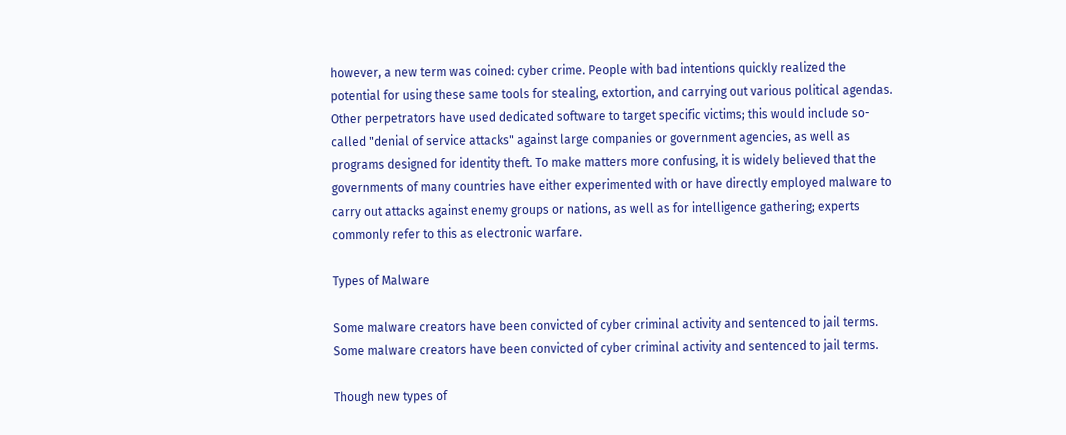however, a new term was coined: cyber crime. People with bad intentions quickly realized the potential for using these same tools for stealing, extortion, and carrying out various political agendas. Other perpetrators have used dedicated software to target specific victims; this would include so-called "denial of service attacks" against large companies or government agencies, as well as programs designed for identity theft. To make matters more confusing, it is widely believed that the governments of many countries have either experimented with or have directly employed malware to carry out attacks against enemy groups or nations, as well as for intelligence gathering; experts commonly refer to this as electronic warfare.

Types of Malware

Some malware creators have been convicted of cyber criminal activity and sentenced to jail terms.
Some malware creators have been convicted of cyber criminal activity and sentenced to jail terms.

Though new types of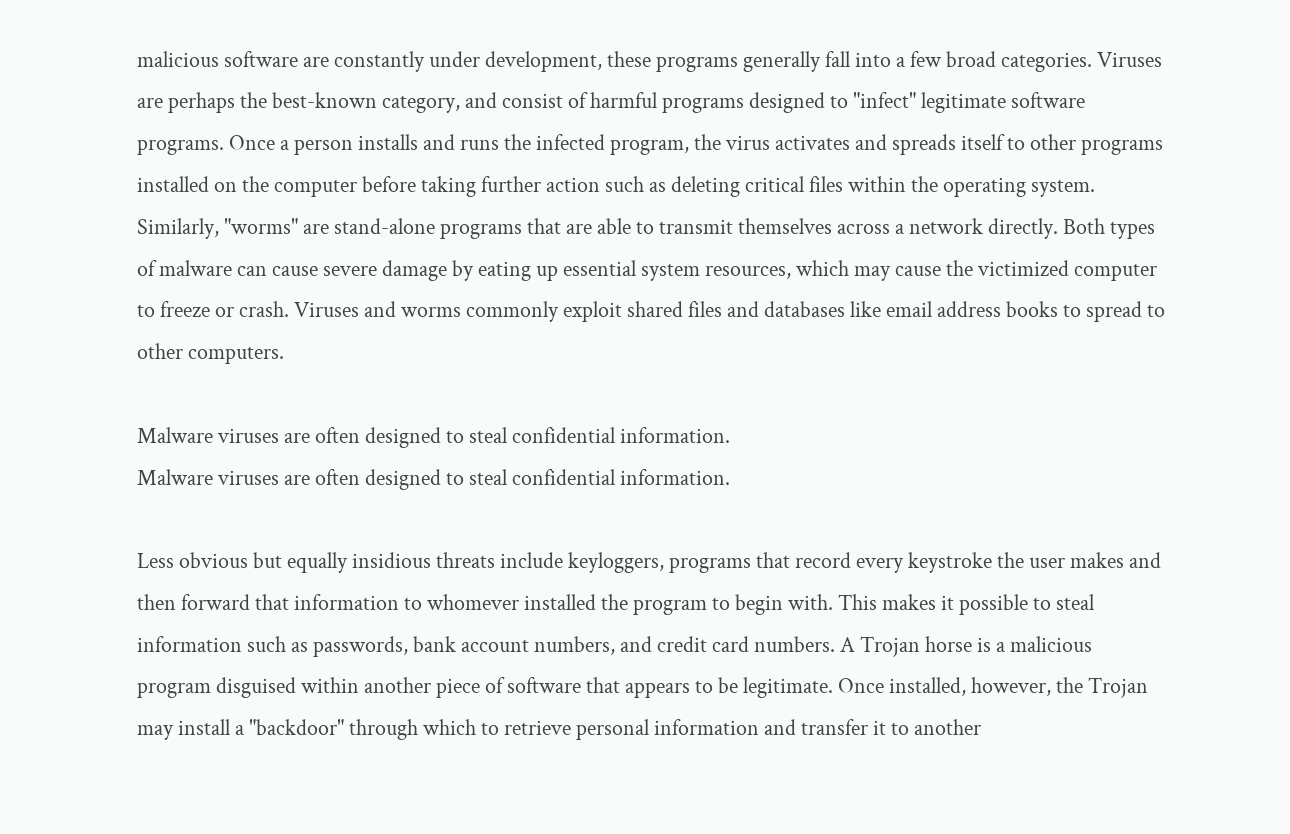malicious software are constantly under development, these programs generally fall into a few broad categories. Viruses are perhaps the best-known category, and consist of harmful programs designed to "infect" legitimate software programs. Once a person installs and runs the infected program, the virus activates and spreads itself to other programs installed on the computer before taking further action such as deleting critical files within the operating system. Similarly, "worms" are stand-alone programs that are able to transmit themselves across a network directly. Both types of malware can cause severe damage by eating up essential system resources, which may cause the victimized computer to freeze or crash. Viruses and worms commonly exploit shared files and databases like email address books to spread to other computers.

Malware viruses are often designed to steal confidential information.
Malware viruses are often designed to steal confidential information.

Less obvious but equally insidious threats include keyloggers, programs that record every keystroke the user makes and then forward that information to whomever installed the program to begin with. This makes it possible to steal information such as passwords, bank account numbers, and credit card numbers. A Trojan horse is a malicious program disguised within another piece of software that appears to be legitimate. Once installed, however, the Trojan may install a "backdoor" through which to retrieve personal information and transfer it to another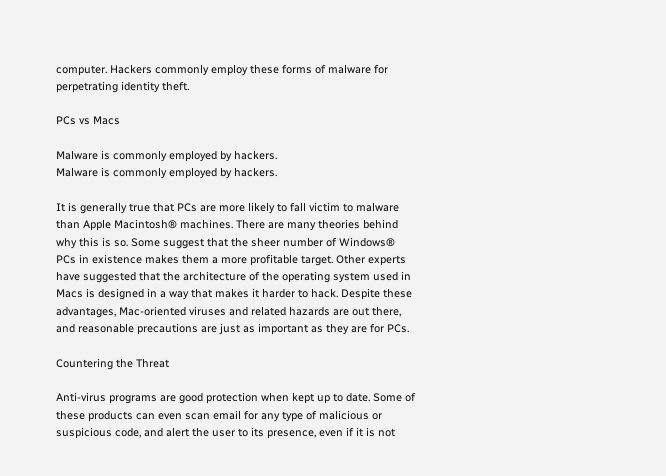computer. Hackers commonly employ these forms of malware for perpetrating identity theft.

PCs vs Macs

Malware is commonly employed by hackers.
Malware is commonly employed by hackers.

It is generally true that PCs are more likely to fall victim to malware than Apple Macintosh® machines. There are many theories behind why this is so. Some suggest that the sheer number of Windows® PCs in existence makes them a more profitable target. Other experts have suggested that the architecture of the operating system used in Macs is designed in a way that makes it harder to hack. Despite these advantages, Mac-oriented viruses and related hazards are out there, and reasonable precautions are just as important as they are for PCs.

Countering the Threat

Anti-virus programs are good protection when kept up to date. Some of these products can even scan email for any type of malicious or suspicious code, and alert the user to its presence, even if it is not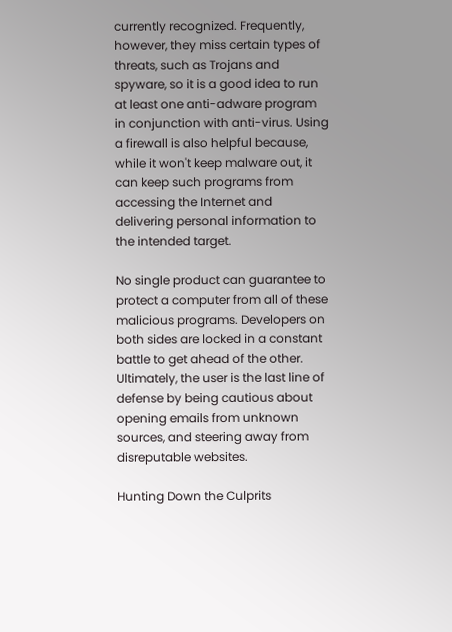currently recognized. Frequently, however, they miss certain types of threats, such as Trojans and spyware, so it is a good idea to run at least one anti-adware program in conjunction with anti-virus. Using a firewall is also helpful because, while it won't keep malware out, it can keep such programs from accessing the Internet and delivering personal information to the intended target.

No single product can guarantee to protect a computer from all of these malicious programs. Developers on both sides are locked in a constant battle to get ahead of the other. Ultimately, the user is the last line of defense by being cautious about opening emails from unknown sources, and steering away from disreputable websites.

Hunting Down the Culprits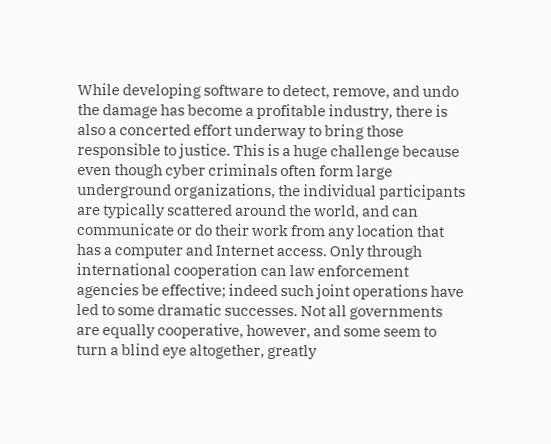While developing software to detect, remove, and undo the damage has become a profitable industry, there is also a concerted effort underway to bring those responsible to justice. This is a huge challenge because even though cyber criminals often form large underground organizations, the individual participants are typically scattered around the world, and can communicate or do their work from any location that has a computer and Internet access. Only through international cooperation can law enforcement agencies be effective; indeed such joint operations have led to some dramatic successes. Not all governments are equally cooperative, however, and some seem to turn a blind eye altogether, greatly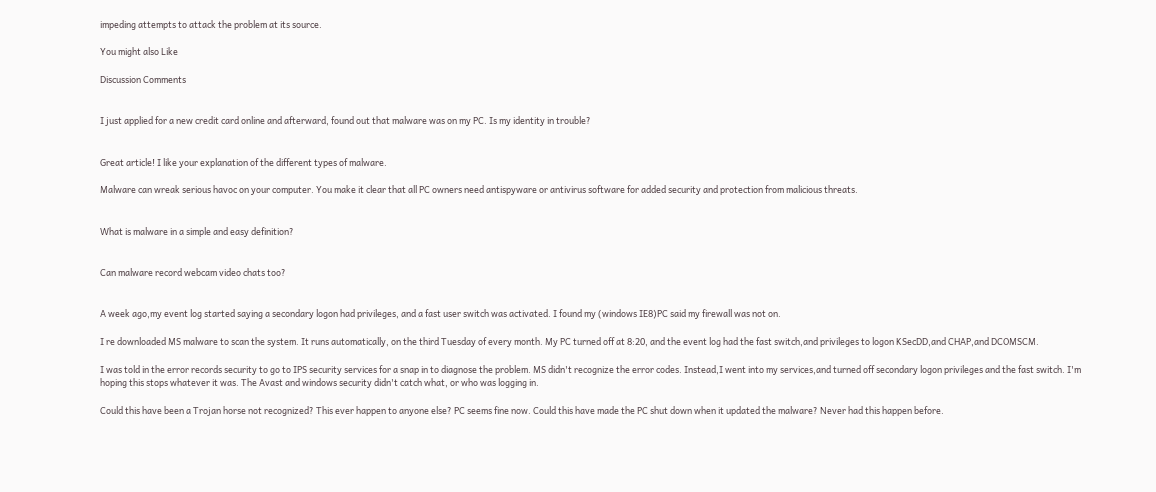impeding attempts to attack the problem at its source.

You might also Like

Discussion Comments


I just applied for a new credit card online and afterward, found out that malware was on my PC. Is my identity in trouble?


Great article! I like your explanation of the different types of malware.

Malware can wreak serious havoc on your computer. You make it clear that all PC owners need antispyware or antivirus software for added security and protection from malicious threats.


What is malware in a simple and easy definition?


Can malware record webcam video chats too?


A week ago,my event log started saying a secondary logon had privileges, and a fast user switch was activated. I found my (windows IE8)PC said my firewall was not on.

I re downloaded MS malware to scan the system. It runs automatically, on the third Tuesday of every month. My PC turned off at 8:20, and the event log had the fast switch,and privileges to logon KSecDD,and CHAP,and DCOMSCM.

I was told in the error records security to go to IPS security services for a snap in to diagnose the problem. MS didn't recognize the error codes. Instead,I went into my services,and turned off secondary logon privileges and the fast switch. I'm hoping this stops whatever it was. The Avast and windows security didn't catch what, or who was logging in.

Could this have been a Trojan horse not recognized? This ever happen to anyone else? PC seems fine now. Could this have made the PC shut down when it updated the malware? Never had this happen before.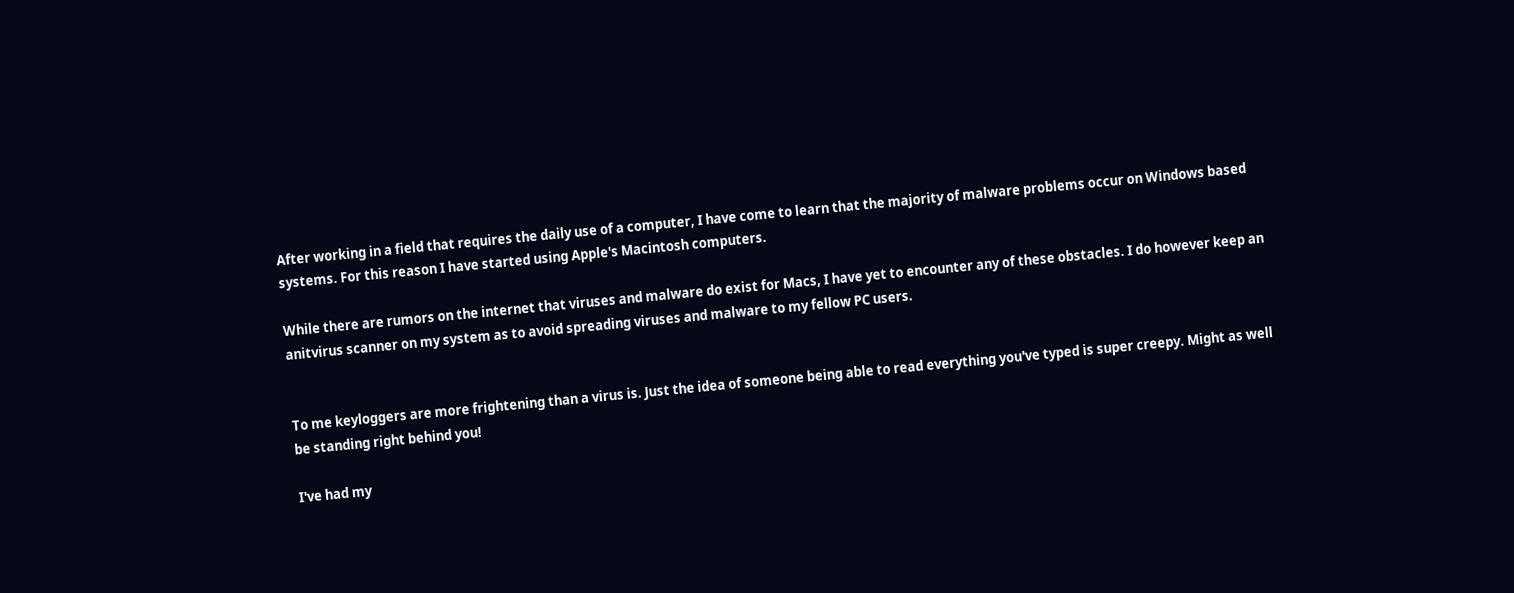After working in a field that requires the daily use of a computer, I have come to learn that the majority of malware problems occur on Windows based systems. For this reason I have started using Apple's Macintosh computers.

While there are rumors on the internet that viruses and malware do exist for Macs, I have yet to encounter any of these obstacles. I do however keep an anitvirus scanner on my system as to avoid spreading viruses and malware to my fellow PC users.


To me keyloggers are more frightening than a virus is. Just the idea of someone being able to read everything you've typed is super creepy. Might as well be standing right behind you!

I've had my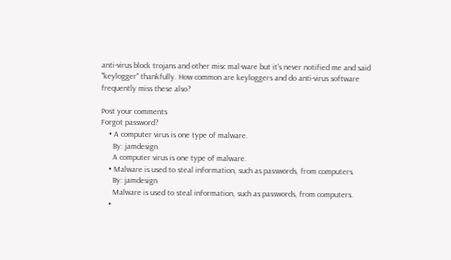anti-virus block trojans and other misc mal-ware but it's never notified me and said "keylogger" thankfully. How common are keyloggers and do anti-virus software frequently miss these also?

Post your comments
Forgot password?
    • A computer virus is one type of malware.
      By: jamdesign
      A computer virus is one type of malware.
    • Malware is used to steal information, such as passwords, from computers.
      By: jamdesign
      Malware is used to steal information, such as passwords, from computers.
    •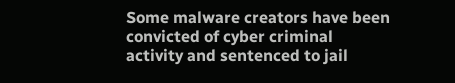Some malware creators have been convicted of cyber criminal activity and sentenced to jail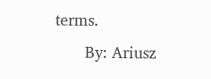terms.
      By: Ariusz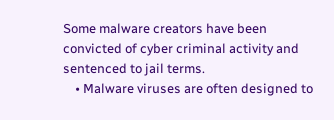Some malware creators have been convicted of cyber criminal activity and sentenced to jail terms.
    • Malware viruses are often designed to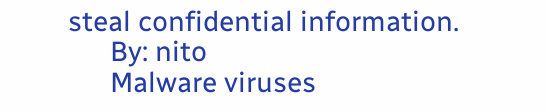steal confidential information.
      By: nito
      Malware viruses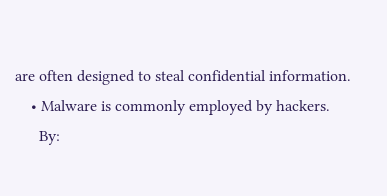are often designed to steal confidential information.
    • Malware is commonly employed by hackers.
      By: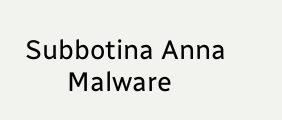Subbotina Anna
      Malware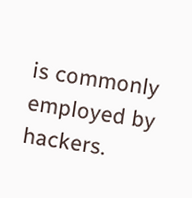is commonly employed by hackers.